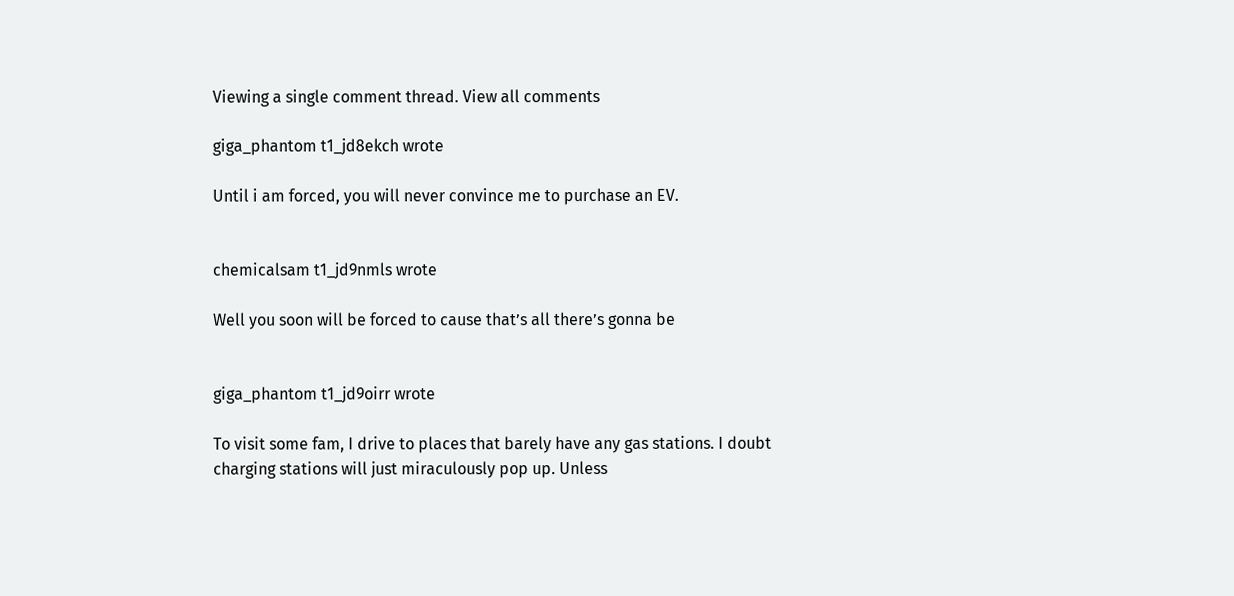Viewing a single comment thread. View all comments

giga_phantom t1_jd8ekch wrote

Until i am forced, you will never convince me to purchase an EV.


chemicalsam t1_jd9nmls wrote

Well you soon will be forced to cause that’s all there’s gonna be


giga_phantom t1_jd9oirr wrote

To visit some fam, I drive to places that barely have any gas stations. I doubt charging stations will just miraculously pop up. Unless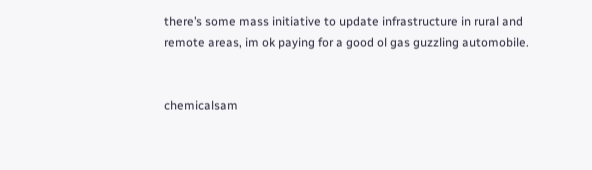there’s some mass initiative to update infrastructure in rural and remote areas, im ok paying for a good ol gas guzzling automobile.


chemicalsam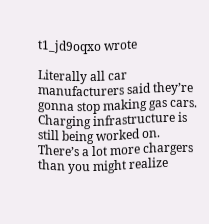t1_jd9oqxo wrote

Literally all car manufacturers said they’re gonna stop making gas cars. Charging infrastructure is still being worked on. There’s a lot more chargers than you might realize